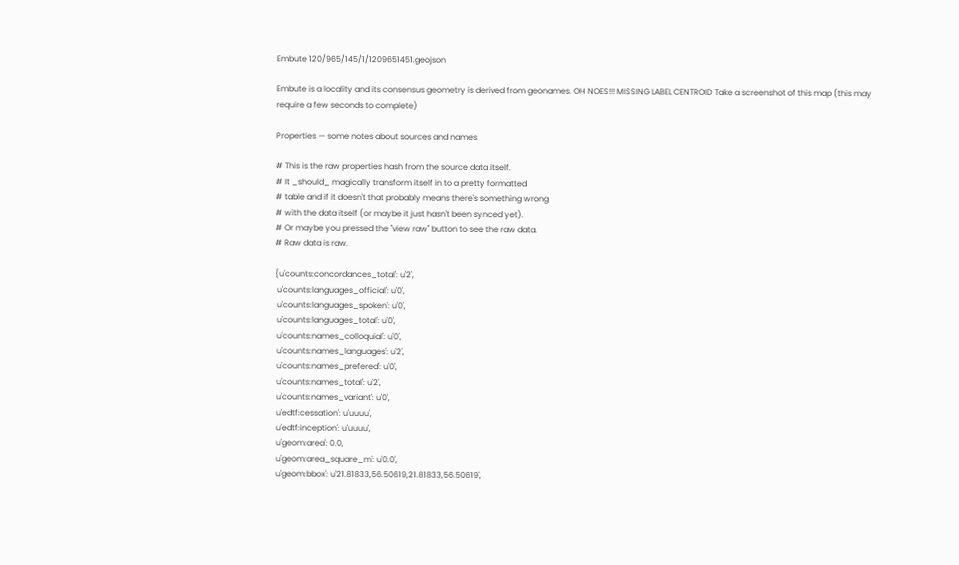Embute 120/965/145/1/1209651451.geojson

Embute is a locality and its consensus geometry is derived from geonames. OH NOES!!! MISSING LABEL CENTROID Take a screenshot of this map (this may require a few seconds to complete)

Properties — some notes about sources and names

# This is the raw properties hash from the source data itself.
# It _should_ magically transform itself in to a pretty formatted
# table and if it doesn't that probably means there's something wrong
# with the data itself (or maybe it just hasn't been synced yet).
# Or maybe you pressed the "view raw" button to see the raw data.
# Raw data is raw.

{u'counts:concordances_total': u'2',
 u'counts:languages_official': u'0',
 u'counts:languages_spoken': u'0',
 u'counts:languages_total': u'0',
 u'counts:names_colloquial': u'0',
 u'counts:names_languages': u'2',
 u'counts:names_prefered': u'0',
 u'counts:names_total': u'2',
 u'counts:names_variant': u'0',
 u'edtf:cessation': u'uuuu',
 u'edtf:inception': u'uuuu',
 u'geom:area': 0.0,
 u'geom:area_square_m': u'0.0',
 u'geom:bbox': u'21.81833,56.50619,21.81833,56.50619',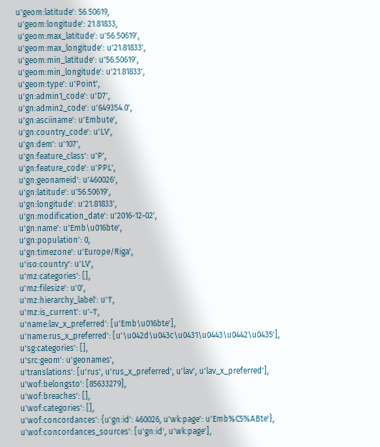u'geom:latitude': 56.50619,
 u'geom:longitude': 21.81833,
 u'geom:max_latitude': u'56.50619',
 u'geom:max_longitude': u'21.81833',
 u'geom:min_latitude': u'56.50619',
 u'geom:min_longitude': u'21.81833',
 u'geom:type': u'Point',
 u'gn:admin1_code': u'D7',
 u'gn:admin2_code': u'649354.0',
 u'gn:asciiname': u'Embute',
 u'gn:country_code': u'LV',
 u'gn:dem': u'107',
 u'gn:feature_class': u'P',
 u'gn:feature_code': u'PPL',
 u'gn:geonameid': u'460026',
 u'gn:latitude': u'56.50619',
 u'gn:longitude': u'21.81833',
 u'gn:modification_date': u'2016-12-02',
 u'gn:name': u'Emb\u016bte',
 u'gn:population': 0,
 u'gn:timezone': u'Europe/Riga',
 u'iso:country': u'LV',
 u'mz:categories': [],
 u'mz:filesize': u'0',
 u'mz:hierarchy_label': u'1',
 u'mz:is_current': u'-1',
 u'name:lav_x_preferred': [u'Emb\u016bte'],
 u'name:rus_x_preferred': [u'\u042d\u043c\u0431\u0443\u0442\u0435'],
 u'sg:categories': [],
 u'src:geom': u'geonames',
 u'translations': [u'rus', u'rus_x_preferred', u'lav', u'lav_x_preferred'],
 u'wof:belongsto': [85633279],
 u'wof:breaches': [],
 u'wof:categories': [],
 u'wof:concordances': {u'gn:id': 460026, u'wk:page': u'Emb%C5%ABte'},
 u'wof:concordances_sources': [u'gn:id', u'wk:page'],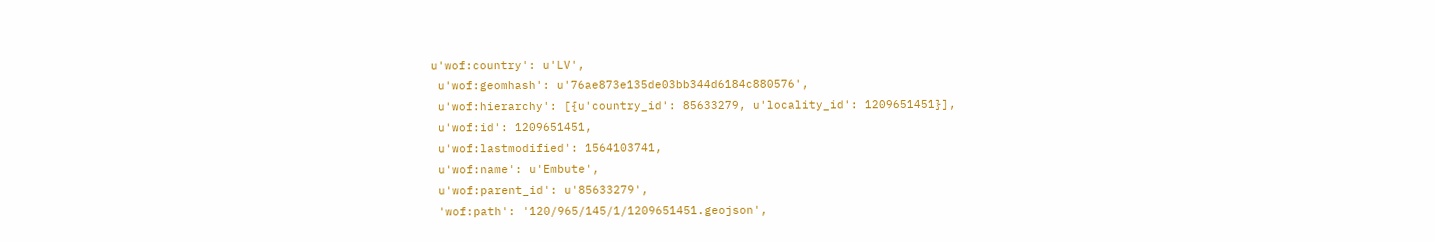u'wof:country': u'LV',
 u'wof:geomhash': u'76ae873e135de03bb344d6184c880576',
 u'wof:hierarchy': [{u'country_id': 85633279, u'locality_id': 1209651451}],
 u'wof:id': 1209651451,
 u'wof:lastmodified': 1564103741,
 u'wof:name': u'Embute',
 u'wof:parent_id': u'85633279',
 'wof:path': '120/965/145/1/1209651451.geojson',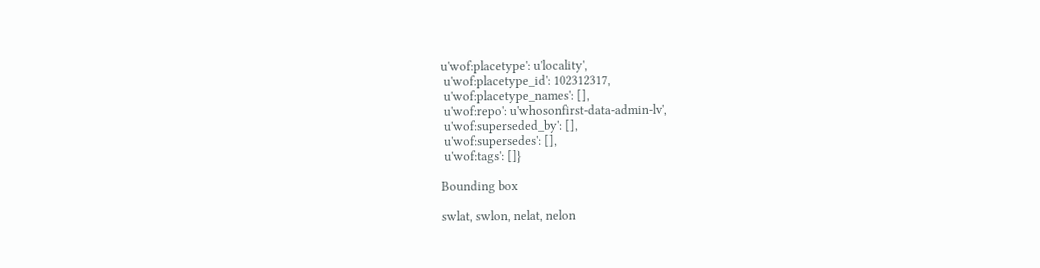u'wof:placetype': u'locality',
 u'wof:placetype_id': 102312317,
 u'wof:placetype_names': [],
 u'wof:repo': u'whosonfirst-data-admin-lv',
 u'wof:superseded_by': [],
 u'wof:supersedes': [],
 u'wof:tags': []}

Bounding box

swlat, swlon, nelat, nelon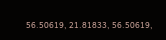56.50619, 21.81833, 56.50619,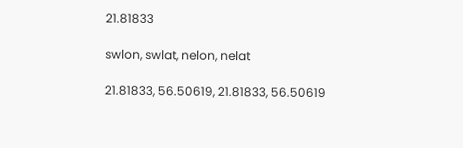21.81833

swlon, swlat, nelon, nelat

21.81833, 56.50619, 21.81833, 56.50619